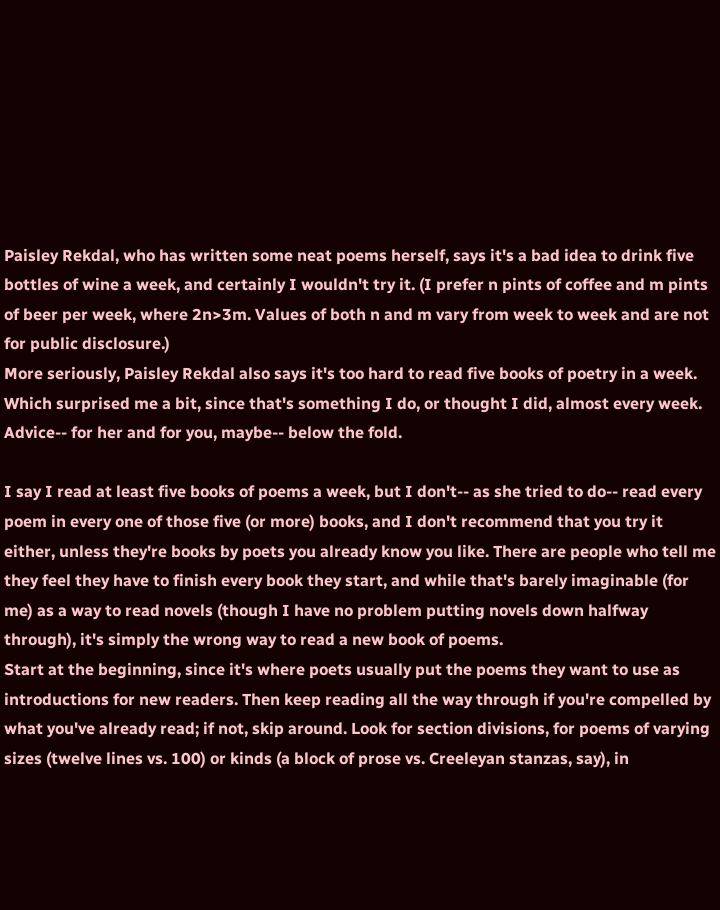Paisley Rekdal, who has written some neat poems herself, says it's a bad idea to drink five bottles of wine a week, and certainly I wouldn't try it. (I prefer n pints of coffee and m pints of beer per week, where 2n>3m. Values of both n and m vary from week to week and are not for public disclosure.)
More seriously, Paisley Rekdal also says it's too hard to read five books of poetry in a week. Which surprised me a bit, since that's something I do, or thought I did, almost every week. Advice-- for her and for you, maybe-- below the fold.

I say I read at least five books of poems a week, but I don't-- as she tried to do-- read every poem in every one of those five (or more) books, and I don't recommend that you try it either, unless they're books by poets you already know you like. There are people who tell me they feel they have to finish every book they start, and while that's barely imaginable (for me) as a way to read novels (though I have no problem putting novels down halfway through), it's simply the wrong way to read a new book of poems.
Start at the beginning, since it's where poets usually put the poems they want to use as introductions for new readers. Then keep reading all the way through if you're compelled by what you've already read; if not, skip around. Look for section divisions, for poems of varying sizes (twelve lines vs. 100) or kinds (a block of prose vs. Creeleyan stanzas, say), in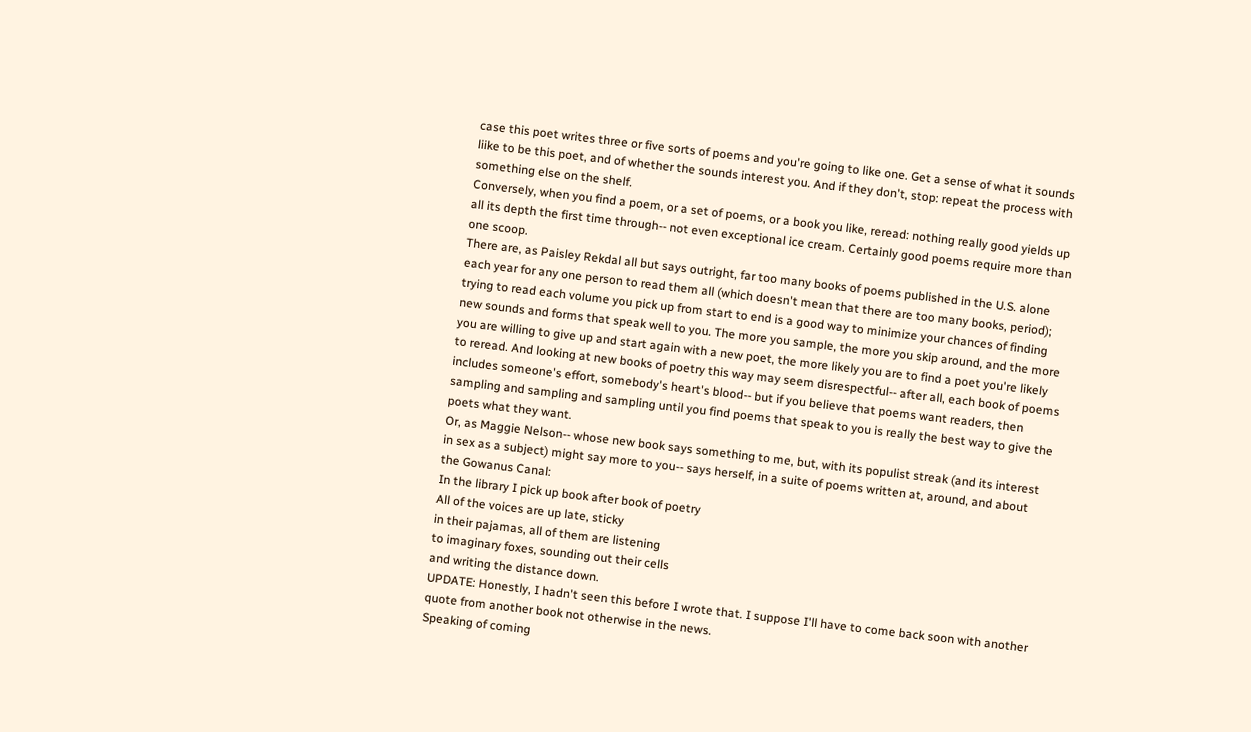case this poet writes three or five sorts of poems and you're going to like one. Get a sense of what it sounds liike to be this poet, and of whether the sounds interest you. And if they don't, stop: repeat the process with something else on the shelf.
Conversely, when you find a poem, or a set of poems, or a book you like, reread: nothing really good yields up all its depth the first time through-- not even exceptional ice cream. Certainly good poems require more than one scoop.
There are, as Paisley Rekdal all but says outright, far too many books of poems published in the U.S. alone each year for any one person to read them all (which doesn't mean that there are too many books, period); trying to read each volume you pick up from start to end is a good way to minimize your chances of finding new sounds and forms that speak well to you. The more you sample, the more you skip around, and the more you are willing to give up and start again with a new poet, the more likely you are to find a poet you're likely to reread. And looking at new books of poetry this way may seem disrespectful-- after all, each book of poems includes someone's effort, somebody's heart's blood-- but if you believe that poems want readers, then sampling and sampling and sampling until you find poems that speak to you is really the best way to give the poets what they want.
Or, as Maggie Nelson-- whose new book says something to me, but, with its populist streak (and its interest in sex as a subject) might say more to you-- says herself, in a suite of poems written at, around, and about the Gowanus Canal:
In the library I pick up book after book of poetry
All of the voices are up late, sticky
in their pajamas, all of them are listening
to imaginary foxes, sounding out their cells
and writing the distance down.
UPDATE: Honestly, I hadn't seen this before I wrote that. I suppose I'll have to come back soon with another quote from another book not otherwise in the news.
Speaking of coming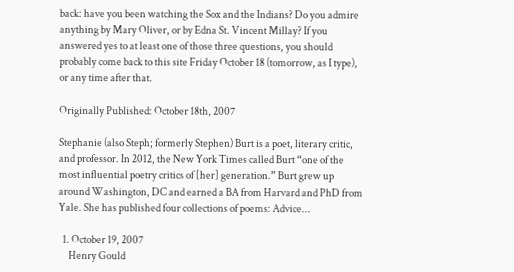back: have you been watching the Sox and the Indians? Do you admire anything by Mary Oliver, or by Edna St. Vincent Millay? If you answered yes to at least one of those three questions, you should probably come back to this site Friday October 18 (tomorrow, as I type), or any time after that.

Originally Published: October 18th, 2007

Stephanie (also Steph; formerly Stephen) Burt is a poet, literary critic, and professor. In 2012, the New York Times called Burt “one of the most influential poetry critics of [her] generation.” Burt grew up around Washington, DC and earned a BA from Harvard and PhD from Yale. She has published four collections of poems: Advice...

  1. October 19, 2007
     Henry Gould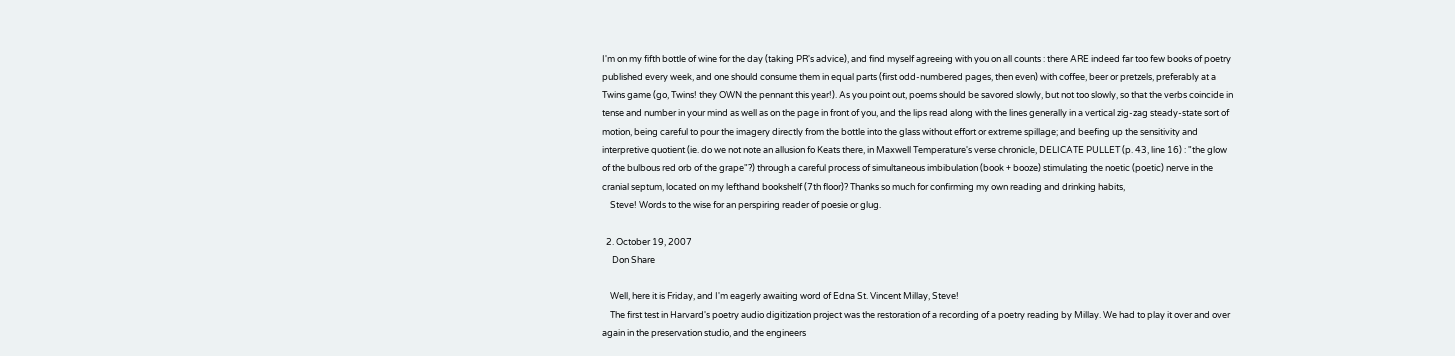I'm on my fifth bottle of wine for the day (taking PR's advice), and find myself agreeing with you on all counts : there ARE indeed far too few books of poetry published every week, and one should consume them in equal parts (first odd-numbered pages, then even) with coffee, beer or pretzels, preferably at a Twins game (go, Twins! they OWN the pennant this year!). As you point out, poems should be savored slowly, but not too slowly, so that the verbs coincide in tense and number in your mind as well as on the page in front of you, and the lips read along with the lines generally in a vertical zig-zag steady-state sort of motion, being careful to pour the imagery directly from the bottle into the glass without effort or extreme spillage; and beefing up the sensitivity and interpretive quotient (ie. do we not note an allusion fo Keats there, in Maxwell Temperature's verse chronicle, DELICATE PULLET (p. 43, line 16) : "the glow of the bulbous red orb of the grape"?) through a careful process of simultaneous imbibulation (book + booze) stimulating the noetic (poetic) nerve in the cranial septum, located on my lefthand bookshelf (7th floor)? Thanks so much for confirming my own reading and drinking habits,
    Steve! Words to the wise for an perspiring reader of poesie or glug.

  2. October 19, 2007
     Don Share

    Well, here it is Friday, and I'm eagerly awaiting word of Edna St. Vincent Millay, Steve!
    The first test in Harvard's poetry audio digitization project was the restoration of a recording of a poetry reading by Millay. We had to play it over and over again in the preservation studio, and the engineers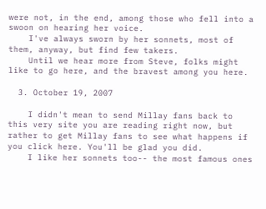were not, in the end, among those who fell into a swoon on hearing her voice.
    I've always sworn by her sonnets, most of them, anyway, but find few takers.
    Until we hear more from Steve, folks might like to go here, and the bravest among you here.

  3. October 19, 2007

    I didn't mean to send Millay fans back to this very site you are reading right now, but rather to get Millay fans to see what happens if you click here. You'll be glad you did.
    I like her sonnets too-- the most famous ones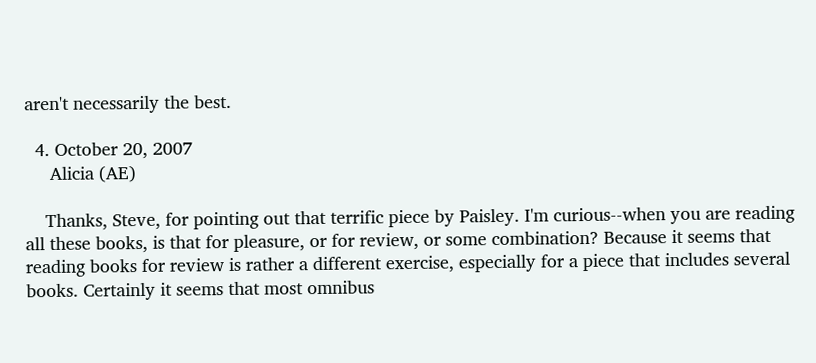aren't necessarily the best.

  4. October 20, 2007
     Alicia (AE)

    Thanks, Steve, for pointing out that terrific piece by Paisley. I'm curious--when you are reading all these books, is that for pleasure, or for review, or some combination? Because it seems that reading books for review is rather a different exercise, especially for a piece that includes several books. Certainly it seems that most omnibus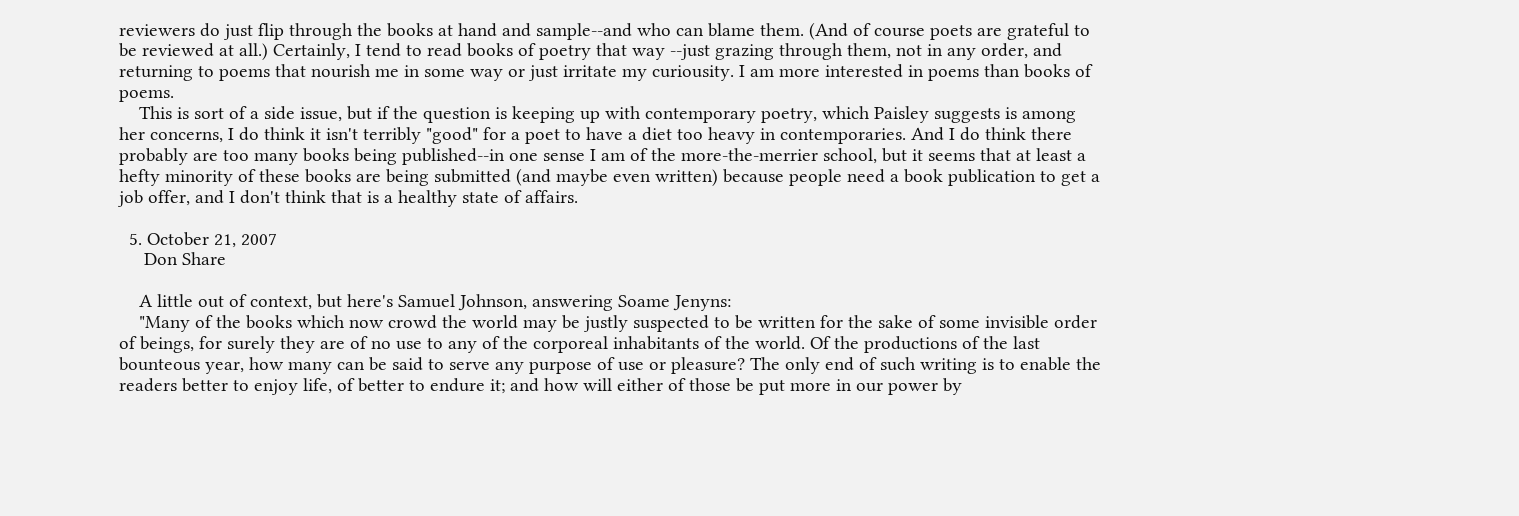reviewers do just flip through the books at hand and sample--and who can blame them. (And of course poets are grateful to be reviewed at all.) Certainly, I tend to read books of poetry that way --just grazing through them, not in any order, and returning to poems that nourish me in some way or just irritate my curiousity. I am more interested in poems than books of poems.
    This is sort of a side issue, but if the question is keeping up with contemporary poetry, which Paisley suggests is among her concerns, I do think it isn't terribly "good" for a poet to have a diet too heavy in contemporaries. And I do think there probably are too many books being published--in one sense I am of the more-the-merrier school, but it seems that at least a hefty minority of these books are being submitted (and maybe even written) because people need a book publication to get a job offer, and I don't think that is a healthy state of affairs.

  5. October 21, 2007
     Don Share

    A little out of context, but here's Samuel Johnson, answering Soame Jenyns:
    "Many of the books which now crowd the world may be justly suspected to be written for the sake of some invisible order of beings, for surely they are of no use to any of the corporeal inhabitants of the world. Of the productions of the last bounteous year, how many can be said to serve any purpose of use or pleasure? The only end of such writing is to enable the readers better to enjoy life, of better to endure it; and how will either of those be put more in our power by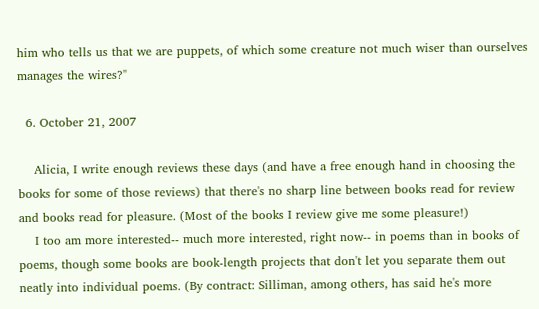him who tells us that we are puppets, of which some creature not much wiser than ourselves manages the wires?"

  6. October 21, 2007

    Alicia, I write enough reviews these days (and have a free enough hand in choosing the books for some of those reviews) that there's no sharp line between books read for review and books read for pleasure. (Most of the books I review give me some pleasure!)
    I too am more interested-- much more interested, right now-- in poems than in books of poems, though some books are book-length projects that don't let you separate them out neatly into individual poems. (By contract: Silliman, among others, has said he's more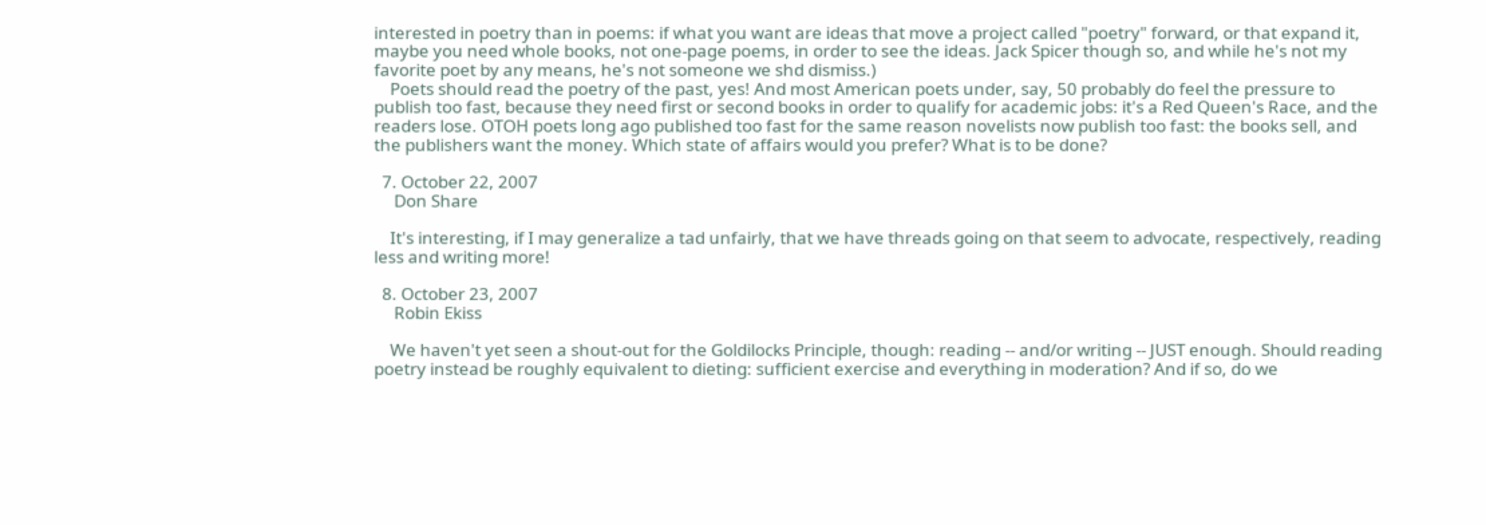interested in poetry than in poems: if what you want are ideas that move a project called "poetry" forward, or that expand it, maybe you need whole books, not one-page poems, in order to see the ideas. Jack Spicer though so, and while he's not my favorite poet by any means, he's not someone we shd dismiss.)
    Poets should read the poetry of the past, yes! And most American poets under, say, 50 probably do feel the pressure to publish too fast, because they need first or second books in order to qualify for academic jobs: it's a Red Queen's Race, and the readers lose. OTOH poets long ago published too fast for the same reason novelists now publish too fast: the books sell, and the publishers want the money. Which state of affairs would you prefer? What is to be done?

  7. October 22, 2007
     Don Share

    It's interesting, if I may generalize a tad unfairly, that we have threads going on that seem to advocate, respectively, reading less and writing more!

  8. October 23, 2007
     Robin Ekiss

    We haven't yet seen a shout-out for the Goldilocks Principle, though: reading -- and/or writing -- JUST enough. Should reading poetry instead be roughly equivalent to dieting: sufficient exercise and everything in moderation? And if so, do we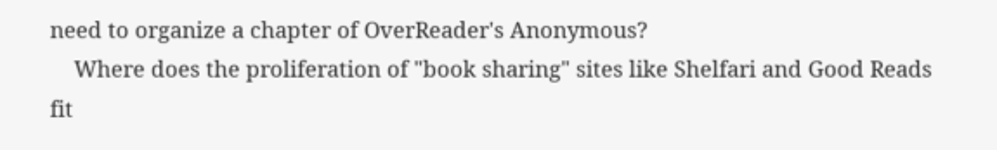need to organize a chapter of OverReader's Anonymous?
    Where does the proliferation of "book sharing" sites like Shelfari and Good Reads fit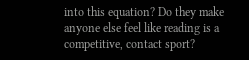into this equation? Do they make anyone else feel like reading is a competitive, contact sport?